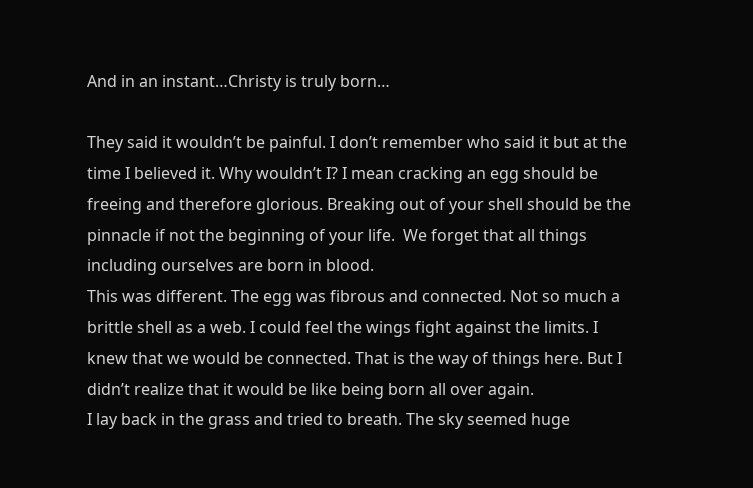And in an instant…Christy is truly born…

They said it wouldn’t be painful. I don’t remember who said it but at the time I believed it. Why wouldn’t I? I mean cracking an egg should be freeing and therefore glorious. Breaking out of your shell should be the pinnacle if not the beginning of your life.  We forget that all things including ourselves are born in blood.
This was different. The egg was fibrous and connected. Not so much a brittle shell as a web. I could feel the wings fight against the limits. I knew that we would be connected. That is the way of things here. But I didn’t realize that it would be like being born all over again.
I lay back in the grass and tried to breath. The sky seemed huge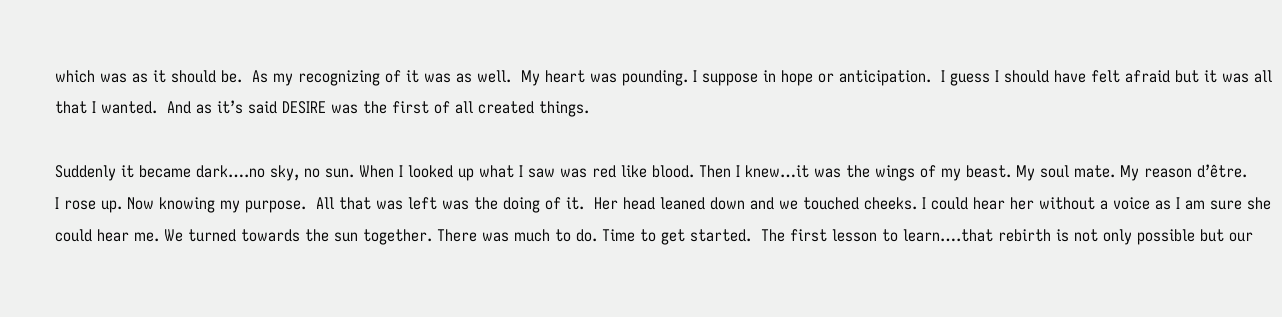which was as it should be.  As my recognizing of it was as well.  My heart was pounding. I suppose in hope or anticipation.  I guess I should have felt afraid but it was all that I wanted.  And as it’s said DESIRE was the first of all created things.

Suddenly it became dark….no sky, no sun. When I looked up what I saw was red like blood. Then I knew…it was the wings of my beast. My soul mate. My reason d’être.
I rose up. Now knowing my purpose.  All that was left was the doing of it.  Her head leaned down and we touched cheeks. I could hear her without a voice as I am sure she could hear me. We turned towards the sun together. There was much to do. Time to get started.  The first lesson to learn….that rebirth is not only possible but our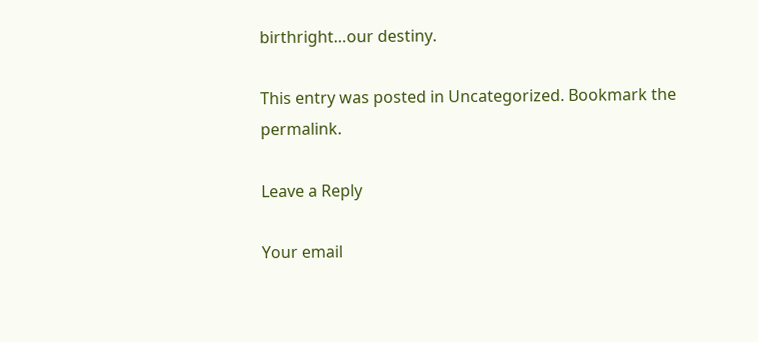birthright…our destiny.

This entry was posted in Uncategorized. Bookmark the permalink.

Leave a Reply

Your email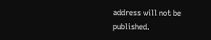address will not be published.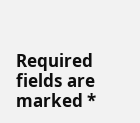Required fields are marked *